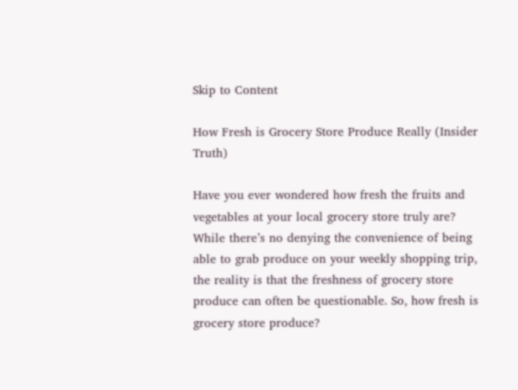Skip to Content

How Fresh is Grocery Store Produce Really (Insider Truth)

Have you ever wondered how fresh the fruits and vegetables at your local grocery store truly are? While there’s no denying the convenience of being able to grab produce on your weekly shopping trip, the reality is that the freshness of grocery store produce can often be questionable. So, how fresh is grocery store produce?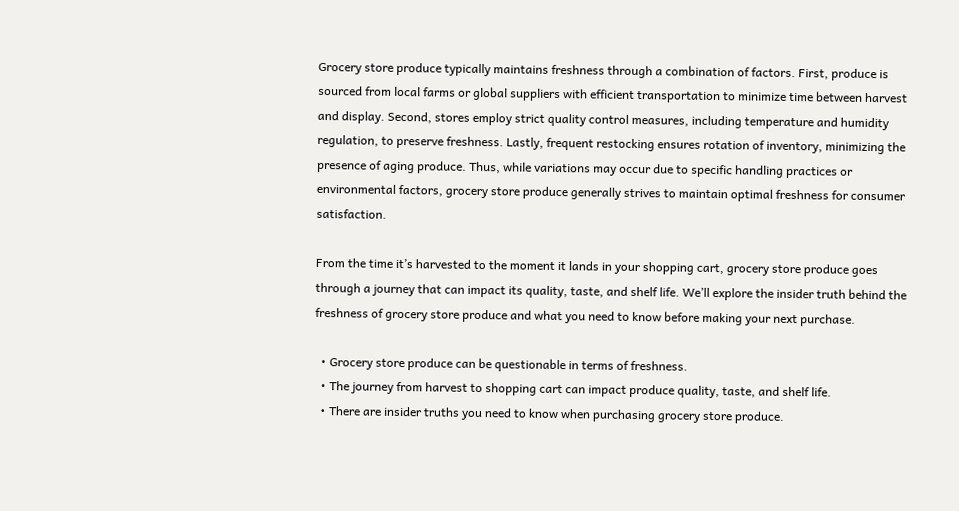Grocery store produce typically maintains freshness through a combination of factors. First, produce is sourced from local farms or global suppliers with efficient transportation to minimize time between harvest and display. Second, stores employ strict quality control measures, including temperature and humidity regulation, to preserve freshness. Lastly, frequent restocking ensures rotation of inventory, minimizing the presence of aging produce. Thus, while variations may occur due to specific handling practices or environmental factors, grocery store produce generally strives to maintain optimal freshness for consumer satisfaction.

From the time it’s harvested to the moment it lands in your shopping cart, grocery store produce goes through a journey that can impact its quality, taste, and shelf life. We’ll explore the insider truth behind the freshness of grocery store produce and what you need to know before making your next purchase.

  • Grocery store produce can be questionable in terms of freshness.
  • The journey from harvest to shopping cart can impact produce quality, taste, and shelf life.
  • There are insider truths you need to know when purchasing grocery store produce.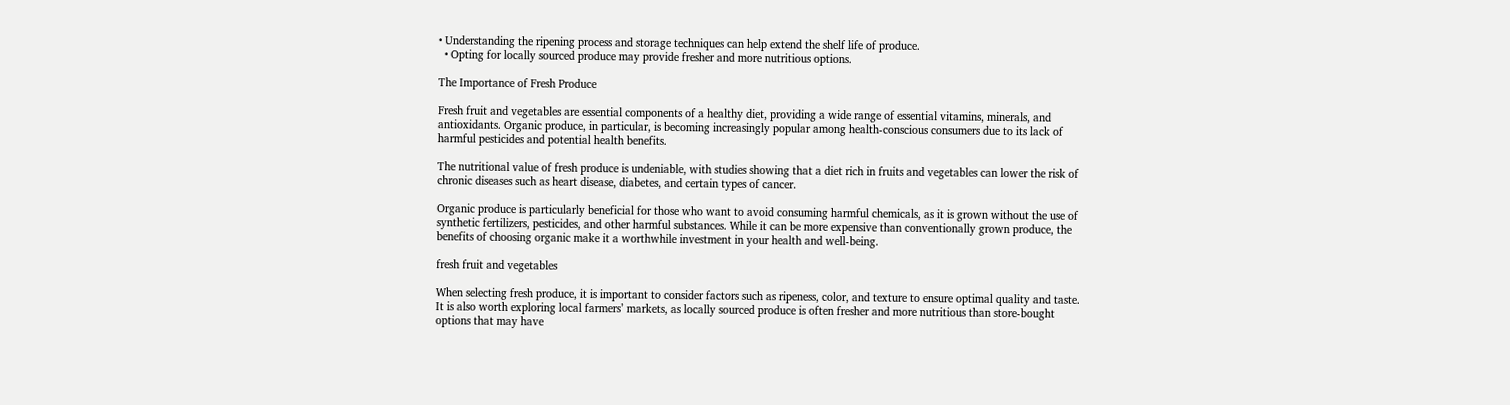• Understanding the ripening process and storage techniques can help extend the shelf life of produce.
  • Opting for locally sourced produce may provide fresher and more nutritious options.

The Importance of Fresh Produce

Fresh fruit and vegetables are essential components of a healthy diet, providing a wide range of essential vitamins, minerals, and antioxidants. Organic produce, in particular, is becoming increasingly popular among health-conscious consumers due to its lack of harmful pesticides and potential health benefits.

The nutritional value of fresh produce is undeniable, with studies showing that a diet rich in fruits and vegetables can lower the risk of chronic diseases such as heart disease, diabetes, and certain types of cancer.

Organic produce is particularly beneficial for those who want to avoid consuming harmful chemicals, as it is grown without the use of synthetic fertilizers, pesticides, and other harmful substances. While it can be more expensive than conventionally grown produce, the benefits of choosing organic make it a worthwhile investment in your health and well-being.

fresh fruit and vegetables

When selecting fresh produce, it is important to consider factors such as ripeness, color, and texture to ensure optimal quality and taste. It is also worth exploring local farmers’ markets, as locally sourced produce is often fresher and more nutritious than store-bought options that may have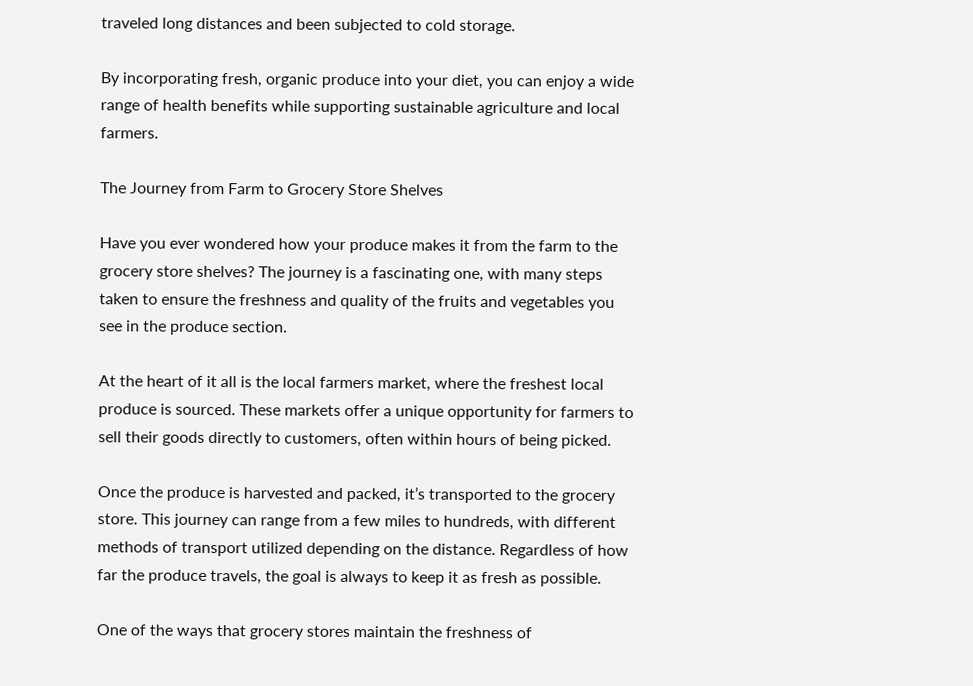traveled long distances and been subjected to cold storage.

By incorporating fresh, organic produce into your diet, you can enjoy a wide range of health benefits while supporting sustainable agriculture and local farmers.

The Journey from Farm to Grocery Store Shelves

Have you ever wondered how your produce makes it from the farm to the grocery store shelves? The journey is a fascinating one, with many steps taken to ensure the freshness and quality of the fruits and vegetables you see in the produce section.

At the heart of it all is the local farmers market, where the freshest local produce is sourced. These markets offer a unique opportunity for farmers to sell their goods directly to customers, often within hours of being picked.

Once the produce is harvested and packed, it’s transported to the grocery store. This journey can range from a few miles to hundreds, with different methods of transport utilized depending on the distance. Regardless of how far the produce travels, the goal is always to keep it as fresh as possible.

One of the ways that grocery stores maintain the freshness of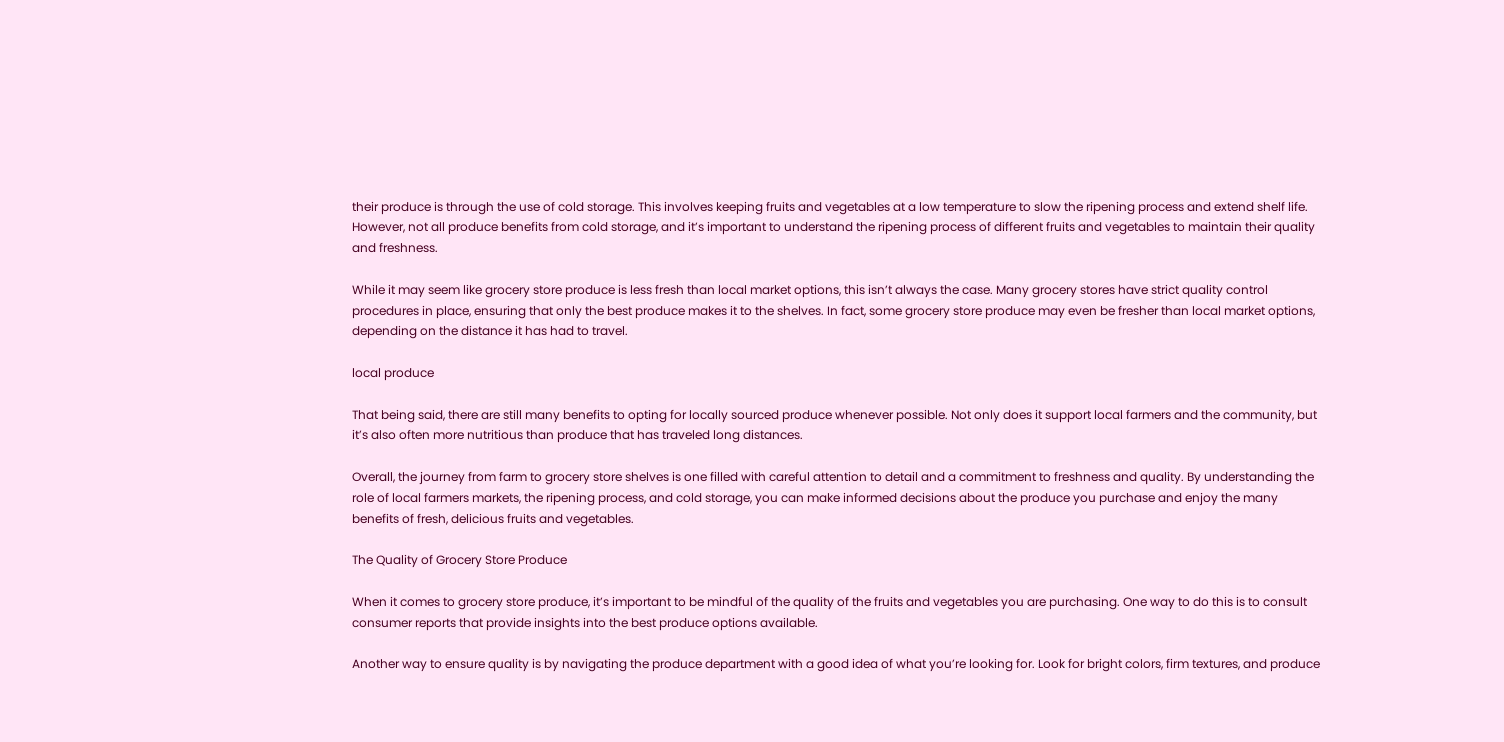their produce is through the use of cold storage. This involves keeping fruits and vegetables at a low temperature to slow the ripening process and extend shelf life. However, not all produce benefits from cold storage, and it’s important to understand the ripening process of different fruits and vegetables to maintain their quality and freshness.

While it may seem like grocery store produce is less fresh than local market options, this isn’t always the case. Many grocery stores have strict quality control procedures in place, ensuring that only the best produce makes it to the shelves. In fact, some grocery store produce may even be fresher than local market options, depending on the distance it has had to travel.

local produce

That being said, there are still many benefits to opting for locally sourced produce whenever possible. Not only does it support local farmers and the community, but it’s also often more nutritious than produce that has traveled long distances.

Overall, the journey from farm to grocery store shelves is one filled with careful attention to detail and a commitment to freshness and quality. By understanding the role of local farmers markets, the ripening process, and cold storage, you can make informed decisions about the produce you purchase and enjoy the many benefits of fresh, delicious fruits and vegetables.

The Quality of Grocery Store Produce

When it comes to grocery store produce, it’s important to be mindful of the quality of the fruits and vegetables you are purchasing. One way to do this is to consult consumer reports that provide insights into the best produce options available.

Another way to ensure quality is by navigating the produce department with a good idea of what you’re looking for. Look for bright colors, firm textures, and produce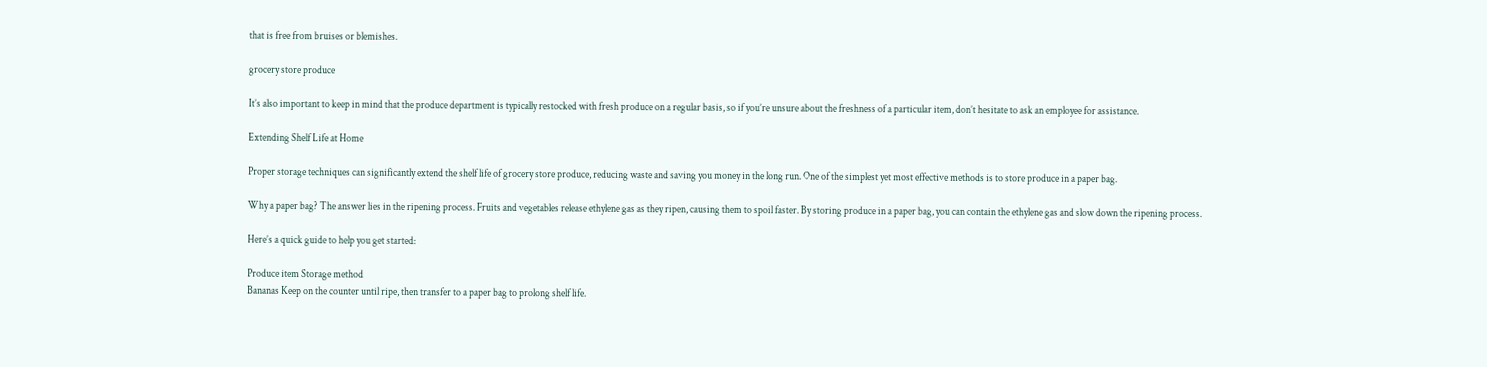that is free from bruises or blemishes.

grocery store produce

It’s also important to keep in mind that the produce department is typically restocked with fresh produce on a regular basis, so if you’re unsure about the freshness of a particular item, don’t hesitate to ask an employee for assistance.

Extending Shelf Life at Home

Proper storage techniques can significantly extend the shelf life of grocery store produce, reducing waste and saving you money in the long run. One of the simplest yet most effective methods is to store produce in a paper bag.

Why a paper bag? The answer lies in the ripening process. Fruits and vegetables release ethylene gas as they ripen, causing them to spoil faster. By storing produce in a paper bag, you can contain the ethylene gas and slow down the ripening process.

Here’s a quick guide to help you get started:

Produce item Storage method
Bananas Keep on the counter until ripe, then transfer to a paper bag to prolong shelf life.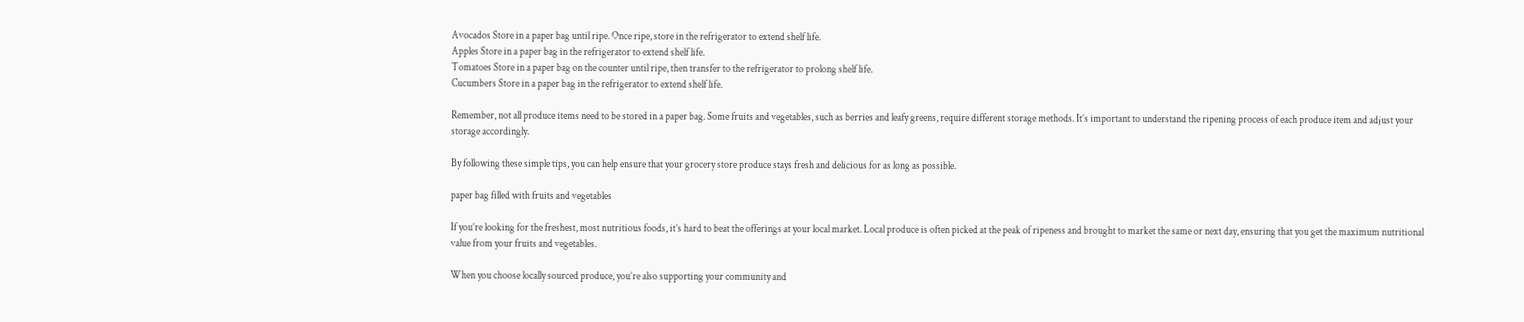Avocados Store in a paper bag until ripe. Once ripe, store in the refrigerator to extend shelf life.
Apples Store in a paper bag in the refrigerator to extend shelf life.
Tomatoes Store in a paper bag on the counter until ripe, then transfer to the refrigerator to prolong shelf life.
Cucumbers Store in a paper bag in the refrigerator to extend shelf life.

Remember, not all produce items need to be stored in a paper bag. Some fruits and vegetables, such as berries and leafy greens, require different storage methods. It’s important to understand the ripening process of each produce item and adjust your storage accordingly.

By following these simple tips, you can help ensure that your grocery store produce stays fresh and delicious for as long as possible.

paper bag filled with fruits and vegetables

If you’re looking for the freshest, most nutritious foods, it’s hard to beat the offerings at your local market. Local produce is often picked at the peak of ripeness and brought to market the same or next day, ensuring that you get the maximum nutritional value from your fruits and vegetables.

When you choose locally sourced produce, you’re also supporting your community and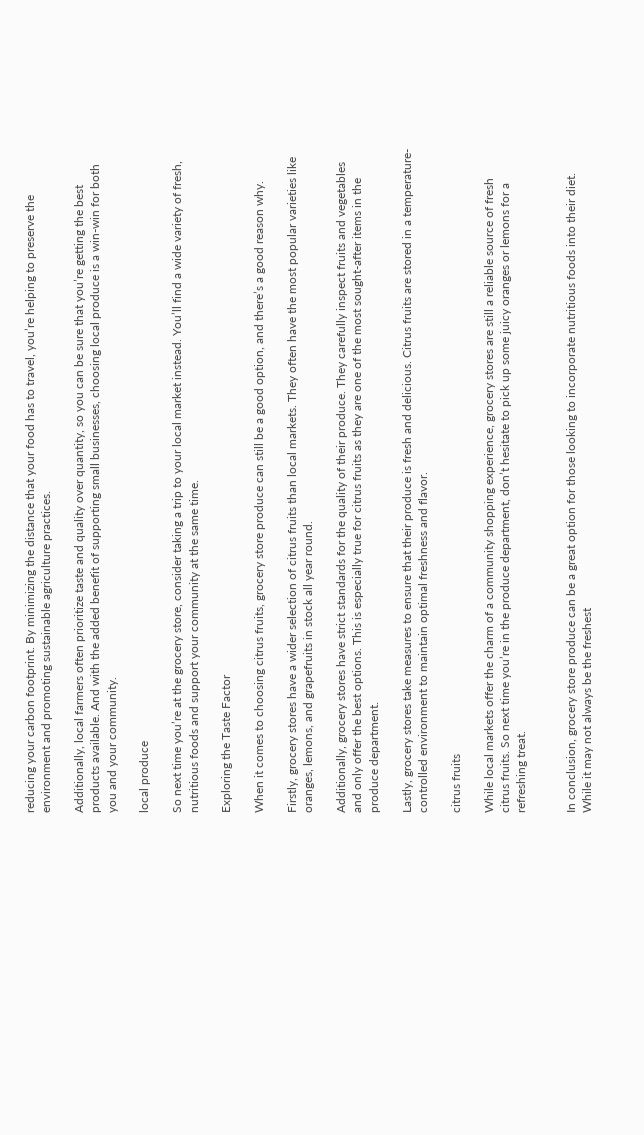reducing your carbon footprint. By minimizing the distance that your food has to travel, you’re helping to preserve the environment and promoting sustainable agriculture practices.

Additionally, local farmers often prioritize taste and quality over quantity, so you can be sure that you’re getting the best products available. And with the added benefit of supporting small businesses, choosing local produce is a win-win for both you and your community.

local produce

So next time you’re at the grocery store, consider taking a trip to your local market instead. You’ll find a wide variety of fresh, nutritious foods and support your community at the same time.

Exploring the Taste Factor

When it comes to choosing citrus fruits, grocery store produce can still be a good option, and there’s a good reason why.

Firstly, grocery stores have a wider selection of citrus fruits than local markets. They often have the most popular varieties like oranges, lemons, and grapefruits in stock all year round.

Additionally, grocery stores have strict standards for the quality of their produce. They carefully inspect fruits and vegetables and only offer the best options. This is especially true for citrus fruits as they are one of the most sought-after items in the produce department.

Lastly, grocery stores take measures to ensure that their produce is fresh and delicious. Citrus fruits are stored in a temperature-controlled environment to maintain optimal freshness and flavor.

citrus fruits

While local markets offer the charm of a community shopping experience, grocery stores are still a reliable source of fresh citrus fruits. So next time you’re in the produce department, don’t hesitate to pick up some juicy oranges or lemons for a refreshing treat.


In conclusion, grocery store produce can be a great option for those looking to incorporate nutritious foods into their diet. While it may not always be the freshest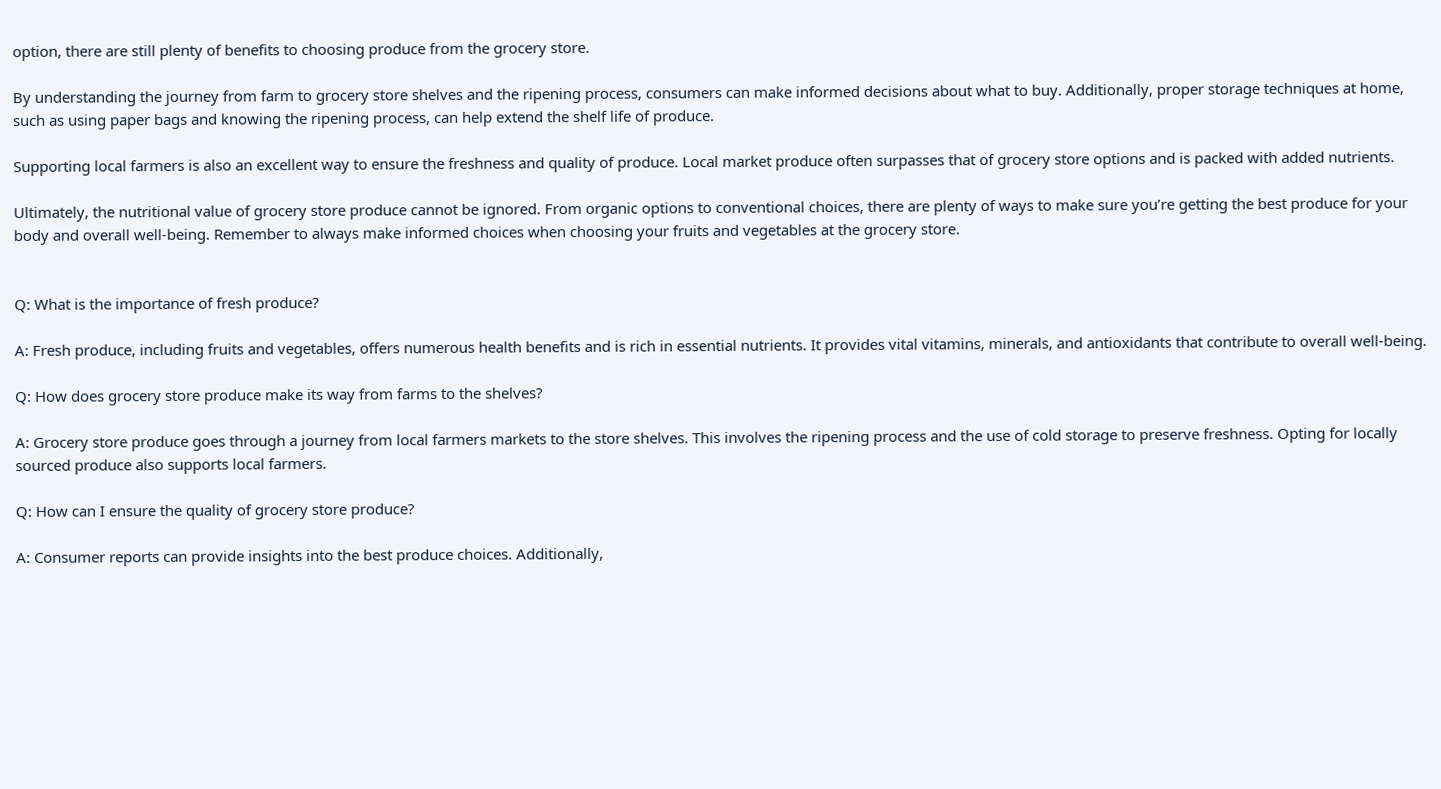option, there are still plenty of benefits to choosing produce from the grocery store.

By understanding the journey from farm to grocery store shelves and the ripening process, consumers can make informed decisions about what to buy. Additionally, proper storage techniques at home, such as using paper bags and knowing the ripening process, can help extend the shelf life of produce.

Supporting local farmers is also an excellent way to ensure the freshness and quality of produce. Local market produce often surpasses that of grocery store options and is packed with added nutrients.

Ultimately, the nutritional value of grocery store produce cannot be ignored. From organic options to conventional choices, there are plenty of ways to make sure you’re getting the best produce for your body and overall well-being. Remember to always make informed choices when choosing your fruits and vegetables at the grocery store.


Q: What is the importance of fresh produce?

A: Fresh produce, including fruits and vegetables, offers numerous health benefits and is rich in essential nutrients. It provides vital vitamins, minerals, and antioxidants that contribute to overall well-being.

Q: How does grocery store produce make its way from farms to the shelves?

A: Grocery store produce goes through a journey from local farmers markets to the store shelves. This involves the ripening process and the use of cold storage to preserve freshness. Opting for locally sourced produce also supports local farmers.

Q: How can I ensure the quality of grocery store produce?

A: Consumer reports can provide insights into the best produce choices. Additionally,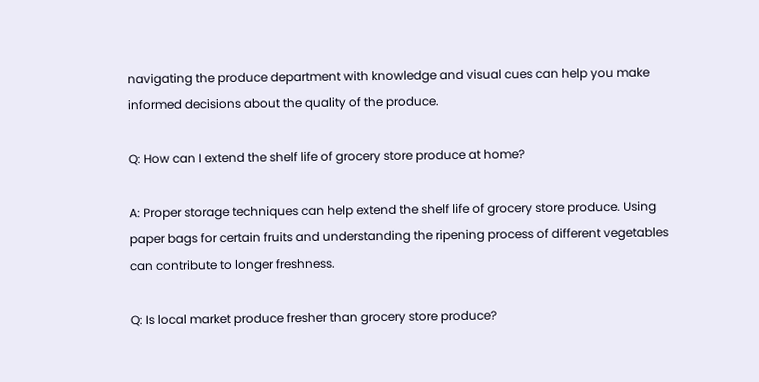navigating the produce department with knowledge and visual cues can help you make informed decisions about the quality of the produce.

Q: How can I extend the shelf life of grocery store produce at home?

A: Proper storage techniques can help extend the shelf life of grocery store produce. Using paper bags for certain fruits and understanding the ripening process of different vegetables can contribute to longer freshness.

Q: Is local market produce fresher than grocery store produce?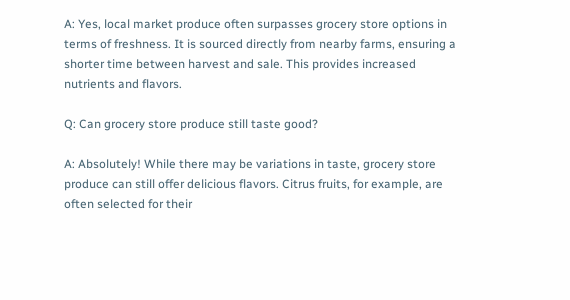A: Yes, local market produce often surpasses grocery store options in terms of freshness. It is sourced directly from nearby farms, ensuring a shorter time between harvest and sale. This provides increased nutrients and flavors.

Q: Can grocery store produce still taste good?

A: Absolutely! While there may be variations in taste, grocery store produce can still offer delicious flavors. Citrus fruits, for example, are often selected for their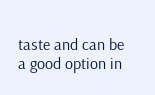taste and can be a good option in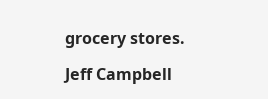grocery stores.

Jeff Campbell